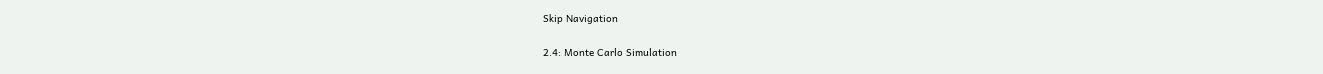Skip Navigation

2.4: Monte Carlo Simulation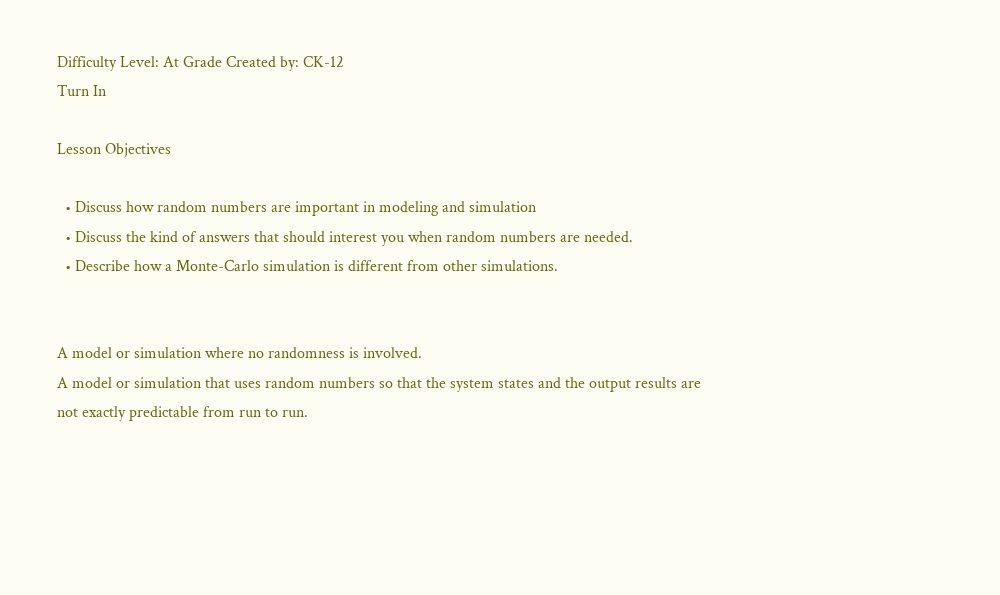Difficulty Level: At Grade Created by: CK-12
Turn In

Lesson Objectives

  • Discuss how random numbers are important in modeling and simulation
  • Discuss the kind of answers that should interest you when random numbers are needed.
  • Describe how a Monte-Carlo simulation is different from other simulations.


A model or simulation where no randomness is involved.
A model or simulation that uses random numbers so that the system states and the output results are not exactly predictable from run to run.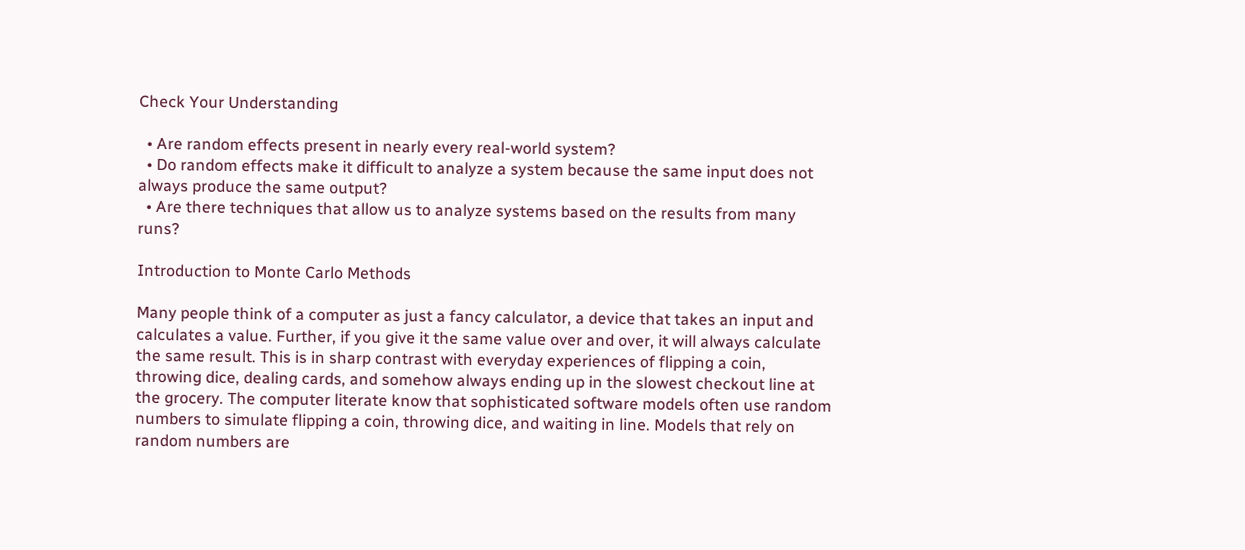Check Your Understanding

  • Are random effects present in nearly every real-world system?
  • Do random effects make it difficult to analyze a system because the same input does not always produce the same output?
  • Are there techniques that allow us to analyze systems based on the results from many runs?

Introduction to Monte Carlo Methods

Many people think of a computer as just a fancy calculator, a device that takes an input and calculates a value. Further, if you give it the same value over and over, it will always calculate the same result. This is in sharp contrast with everyday experiences of flipping a coin, throwing dice, dealing cards, and somehow always ending up in the slowest checkout line at the grocery. The computer literate know that sophisticated software models often use random numbers to simulate flipping a coin, throwing dice, and waiting in line. Models that rely on random numbers are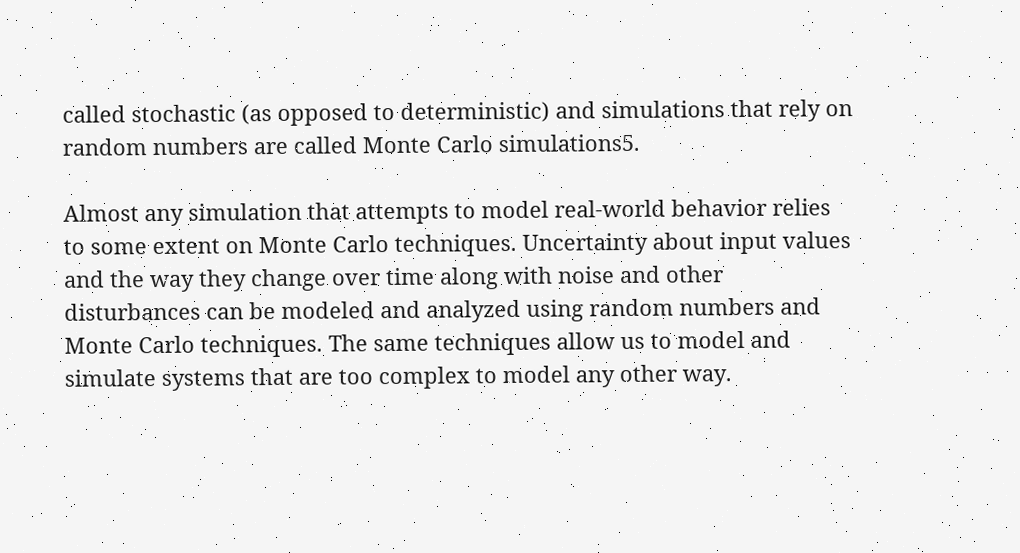called stochastic (as opposed to deterministic) and simulations that rely on random numbers are called Monte Carlo simulations5.

Almost any simulation that attempts to model real-world behavior relies to some extent on Monte Carlo techniques. Uncertainty about input values and the way they change over time along with noise and other disturbances can be modeled and analyzed using random numbers and Monte Carlo techniques. The same techniques allow us to model and simulate systems that are too complex to model any other way.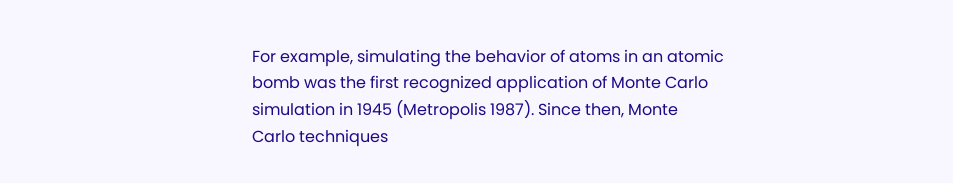For example, simulating the behavior of atoms in an atomic bomb was the first recognized application of Monte Carlo simulation in 1945 (Metropolis 1987). Since then, Monte Carlo techniques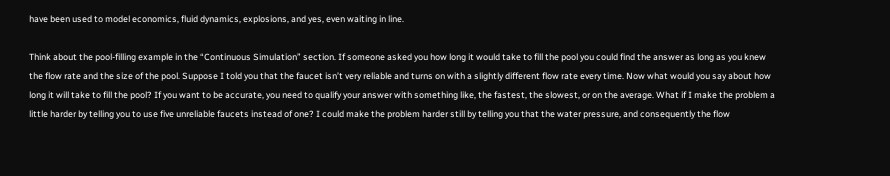have been used to model economics, fluid dynamics, explosions, and yes, even waiting in line.

Think about the pool-filling example in the “Continuous Simulation” section. If someone asked you how long it would take to fill the pool you could find the answer as long as you knew the flow rate and the size of the pool. Suppose I told you that the faucet isn’t very reliable and turns on with a slightly different flow rate every time. Now what would you say about how long it will take to fill the pool? If you want to be accurate, you need to qualify your answer with something like, the fastest, the slowest, or on the average. What if I make the problem a little harder by telling you to use five unreliable faucets instead of one? I could make the problem harder still by telling you that the water pressure, and consequently the flow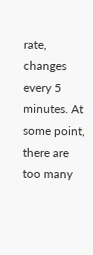rate, changes every 5 minutes. At some point, there are too many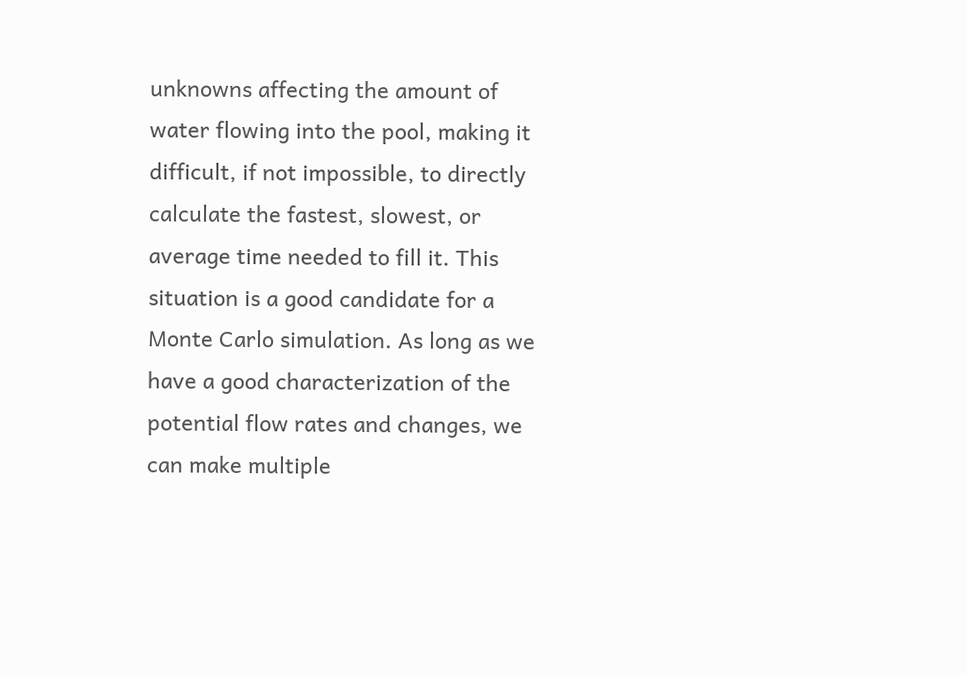unknowns affecting the amount of water flowing into the pool, making it difficult, if not impossible, to directly calculate the fastest, slowest, or average time needed to fill it. This situation is a good candidate for a Monte Carlo simulation. As long as we have a good characterization of the potential flow rates and changes, we can make multiple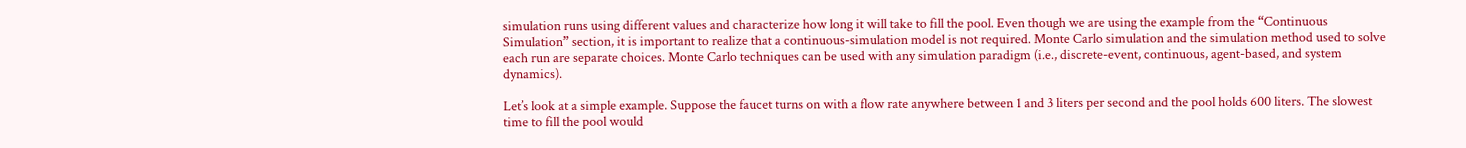simulation runs using different values and characterize how long it will take to fill the pool. Even though we are using the example from the “Continuous Simulation” section, it is important to realize that a continuous-simulation model is not required. Monte Carlo simulation and the simulation method used to solve each run are separate choices. Monte Carlo techniques can be used with any simulation paradigm (i.e., discrete-event, continuous, agent-based, and system dynamics).

Let’s look at a simple example. Suppose the faucet turns on with a flow rate anywhere between 1 and 3 liters per second and the pool holds 600 liters. The slowest time to fill the pool would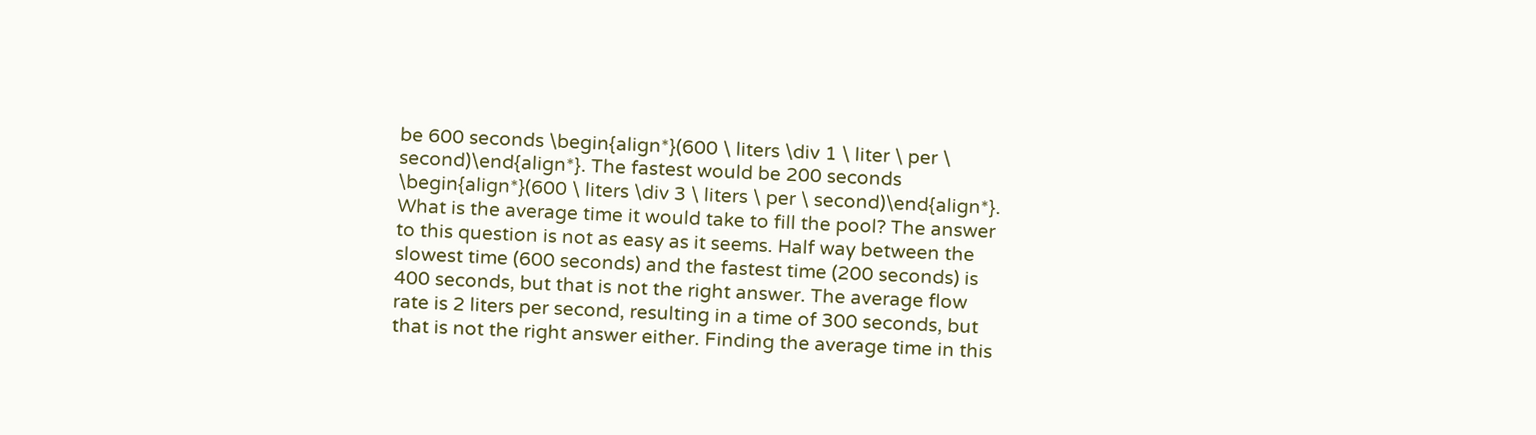be 600 seconds \begin{align*}(600 \ liters \div 1 \ liter \ per \ second)\end{align*}. The fastest would be 200 seconds \begin{align*}(600 \ liters \div 3 \ liters \ per \ second)\end{align*}. What is the average time it would take to fill the pool? The answer to this question is not as easy as it seems. Half way between the slowest time (600 seconds) and the fastest time (200 seconds) is 400 seconds, but that is not the right answer. The average flow rate is 2 liters per second, resulting in a time of 300 seconds, but that is not the right answer either. Finding the average time in this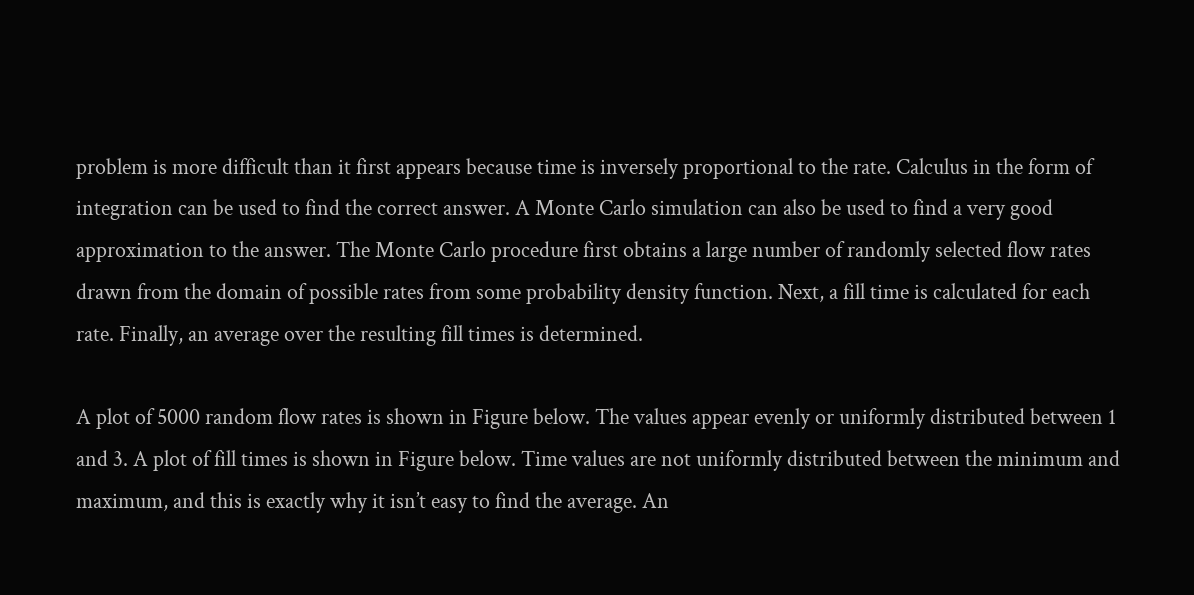problem is more difficult than it first appears because time is inversely proportional to the rate. Calculus in the form of integration can be used to find the correct answer. A Monte Carlo simulation can also be used to find a very good approximation to the answer. The Monte Carlo procedure first obtains a large number of randomly selected flow rates drawn from the domain of possible rates from some probability density function. Next, a fill time is calculated for each rate. Finally, an average over the resulting fill times is determined.

A plot of 5000 random flow rates is shown in Figure below. The values appear evenly or uniformly distributed between 1 and 3. A plot of fill times is shown in Figure below. Time values are not uniformly distributed between the minimum and maximum, and this is exactly why it isn’t easy to find the average. An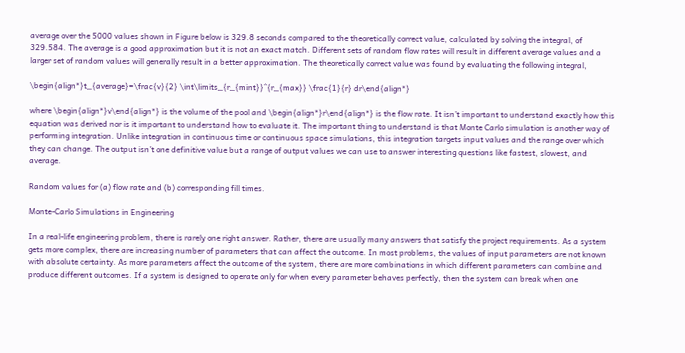average over the 5000 values shown in Figure below is 329.8 seconds compared to the theoretically correct value, calculated by solving the integral, of 329.584. The average is a good approximation but it is not an exact match. Different sets of random flow rates will result in different average values and a larger set of random values will generally result in a better approximation. The theoretically correct value was found by evaluating the following integral,

\begin{align*}t_{average}=\frac{v}{2} \int\limits_{r_{mint}}^{r_{max}} \frac{1}{r} dr\end{align*}

where \begin{align*}v\end{align*} is the volume of the pool and \begin{align*}r\end{align*} is the flow rate. It isn’t important to understand exactly how this equation was derived nor is it important to understand how to evaluate it. The important thing to understand is that Monte Carlo simulation is another way of performing integration. Unlike integration in continuous time or continuous space simulations, this integration targets input values and the range over which they can change. The output isn’t one definitive value but a range of output values we can use to answer interesting questions like fastest, slowest, and average.

Random values for (a) flow rate and (b) corresponding fill times.

Monte-Carlo Simulations in Engineering

In a real-life engineering problem, there is rarely one right answer. Rather, there are usually many answers that satisfy the project requirements. As a system gets more complex, there are increasing number of parameters that can affect the outcome. In most problems, the values of input parameters are not known with absolute certainty. As more parameters affect the outcome of the system, there are more combinations in which different parameters can combine and produce different outcomes. If a system is designed to operate only for when every parameter behaves perfectly, then the system can break when one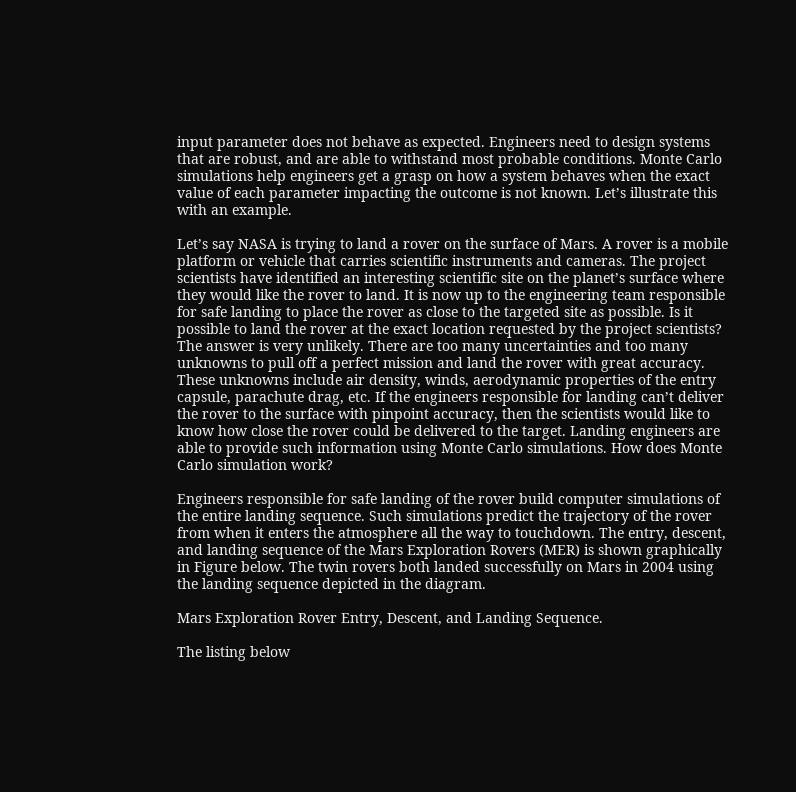input parameter does not behave as expected. Engineers need to design systems that are robust, and are able to withstand most probable conditions. Monte Carlo simulations help engineers get a grasp on how a system behaves when the exact value of each parameter impacting the outcome is not known. Let’s illustrate this with an example.

Let’s say NASA is trying to land a rover on the surface of Mars. A rover is a mobile platform or vehicle that carries scientific instruments and cameras. The project scientists have identified an interesting scientific site on the planet’s surface where they would like the rover to land. It is now up to the engineering team responsible for safe landing to place the rover as close to the targeted site as possible. Is it possible to land the rover at the exact location requested by the project scientists? The answer is very unlikely. There are too many uncertainties and too many unknowns to pull off a perfect mission and land the rover with great accuracy. These unknowns include air density, winds, aerodynamic properties of the entry capsule, parachute drag, etc. If the engineers responsible for landing can’t deliver the rover to the surface with pinpoint accuracy, then the scientists would like to know how close the rover could be delivered to the target. Landing engineers are able to provide such information using Monte Carlo simulations. How does Monte Carlo simulation work?

Engineers responsible for safe landing of the rover build computer simulations of the entire landing sequence. Such simulations predict the trajectory of the rover from when it enters the atmosphere all the way to touchdown. The entry, descent, and landing sequence of the Mars Exploration Rovers (MER) is shown graphically in Figure below. The twin rovers both landed successfully on Mars in 2004 using the landing sequence depicted in the diagram.

Mars Exploration Rover Entry, Descent, and Landing Sequence.

The listing below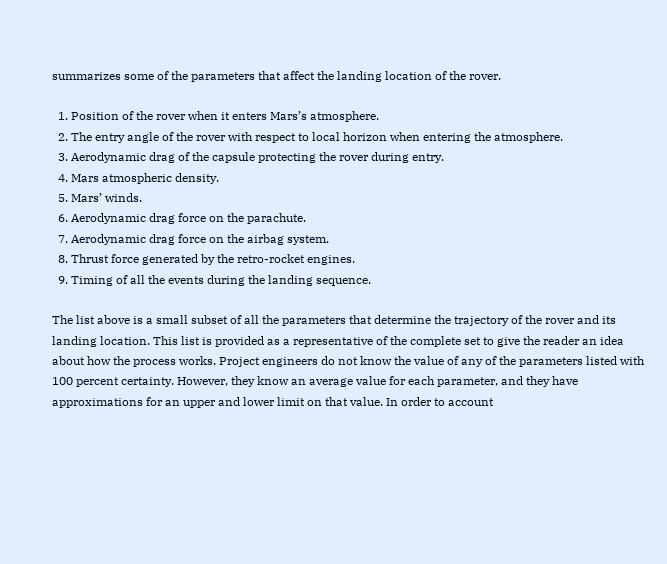summarizes some of the parameters that affect the landing location of the rover.

  1. Position of the rover when it enters Mars’s atmosphere.
  2. The entry angle of the rover with respect to local horizon when entering the atmosphere.
  3. Aerodynamic drag of the capsule protecting the rover during entry.
  4. Mars atmospheric density.
  5. Mars’ winds.
  6. Aerodynamic drag force on the parachute.
  7. Aerodynamic drag force on the airbag system.
  8. Thrust force generated by the retro-rocket engines.
  9. Timing of all the events during the landing sequence.

The list above is a small subset of all the parameters that determine the trajectory of the rover and its landing location. This list is provided as a representative of the complete set to give the reader an idea about how the process works. Project engineers do not know the value of any of the parameters listed with 100 percent certainty. However, they know an average value for each parameter, and they have approximations for an upper and lower limit on that value. In order to account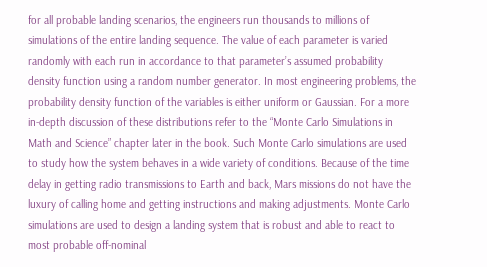for all probable landing scenarios, the engineers run thousands to millions of simulations of the entire landing sequence. The value of each parameter is varied randomly with each run in accordance to that parameter’s assumed probability density function using a random number generator. In most engineering problems, the probability density function of the variables is either uniform or Gaussian. For a more in-depth discussion of these distributions refer to the “Monte Carlo Simulations in Math and Science” chapter later in the book. Such Monte Carlo simulations are used to study how the system behaves in a wide variety of conditions. Because of the time delay in getting radio transmissions to Earth and back, Mars missions do not have the luxury of calling home and getting instructions and making adjustments. Monte Carlo simulations are used to design a landing system that is robust and able to react to most probable off-nominal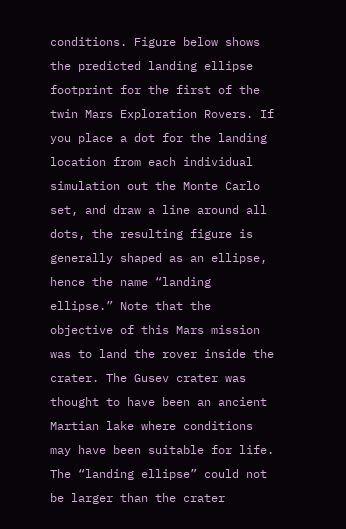conditions. Figure below shows the predicted landing ellipse footprint for the first of the twin Mars Exploration Rovers. If you place a dot for the landing location from each individual simulation out the Monte Carlo set, and draw a line around all dots, the resulting figure is generally shaped as an ellipse, hence the name “landing ellipse.” Note that the objective of this Mars mission was to land the rover inside the crater. The Gusev crater was thought to have been an ancient Martian lake where conditions may have been suitable for life. The “landing ellipse” could not be larger than the crater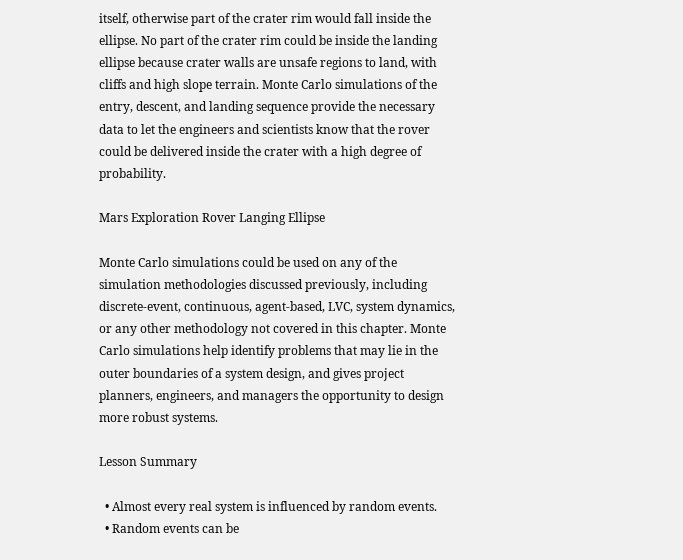itself, otherwise part of the crater rim would fall inside the ellipse. No part of the crater rim could be inside the landing ellipse because crater walls are unsafe regions to land, with cliffs and high slope terrain. Monte Carlo simulations of the entry, descent, and landing sequence provide the necessary data to let the engineers and scientists know that the rover could be delivered inside the crater with a high degree of probability.

Mars Exploration Rover Langing Ellipse

Monte Carlo simulations could be used on any of the simulation methodologies discussed previously, including discrete-event, continuous, agent-based, LVC, system dynamics, or any other methodology not covered in this chapter. Monte Carlo simulations help identify problems that may lie in the outer boundaries of a system design, and gives project planners, engineers, and managers the opportunity to design more robust systems.

Lesson Summary

  • Almost every real system is influenced by random events.
  • Random events can be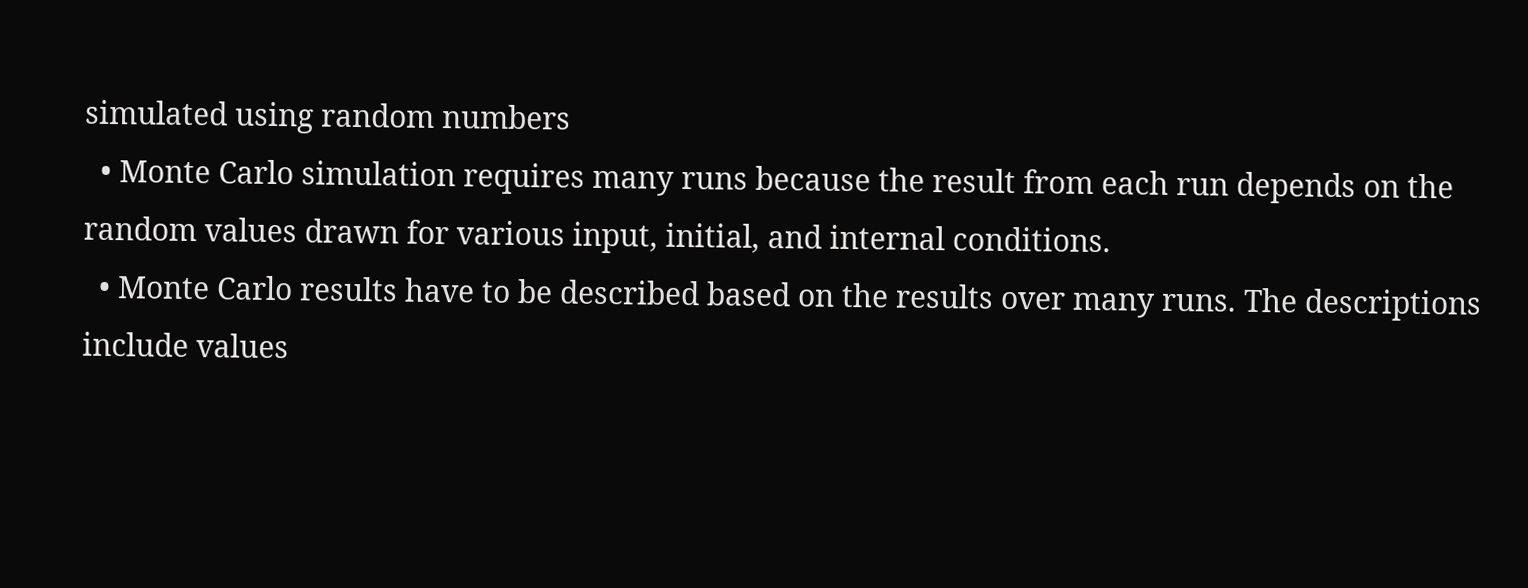simulated using random numbers
  • Monte Carlo simulation requires many runs because the result from each run depends on the random values drawn for various input, initial, and internal conditions.
  • Monte Carlo results have to be described based on the results over many runs. The descriptions include values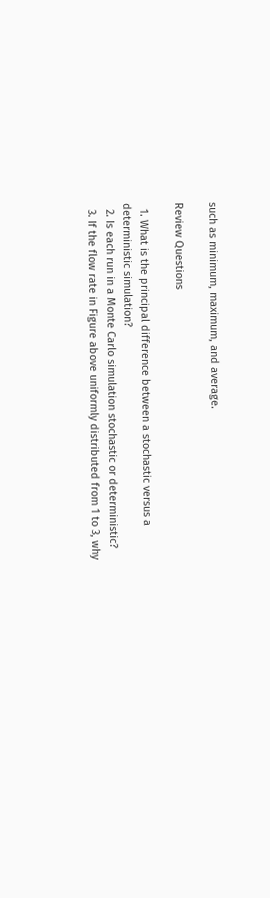such as minimum, maximum, and average.

Review Questions

  1. What is the principal difference between a stochastic versus a deterministic simulation?
  2. Is each run in a Monte Carlo simulation stochastic or deterministic?
  3. If the flow rate in Figure above uniformly distributed from 1 to 3, why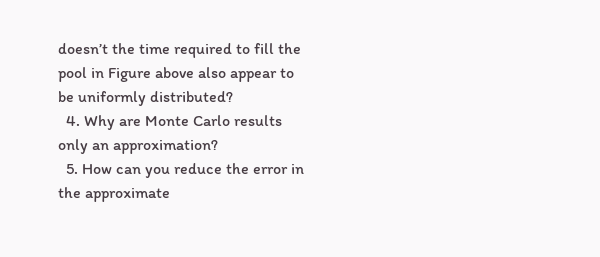doesn’t the time required to fill the pool in Figure above also appear to be uniformly distributed?
  4. Why are Monte Carlo results only an approximation?
  5. How can you reduce the error in the approximate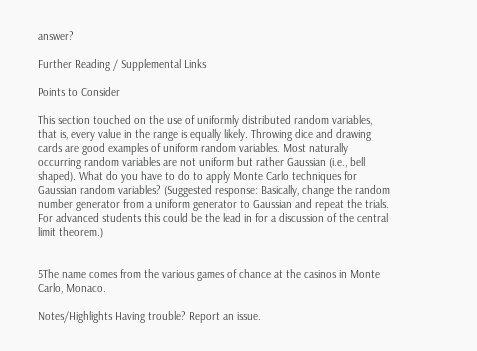answer?

Further Reading / Supplemental Links

Points to Consider

This section touched on the use of uniformly distributed random variables, that is, every value in the range is equally likely. Throwing dice and drawing cards are good examples of uniform random variables. Most naturally occurring random variables are not uniform but rather Gaussian (i.e., bell shaped). What do you have to do to apply Monte Carlo techniques for Gaussian random variables? (Suggested response: Basically, change the random number generator from a uniform generator to Gaussian and repeat the trials. For advanced students this could be the lead in for a discussion of the central limit theorem.)


5The name comes from the various games of chance at the casinos in Monte Carlo, Monaco.

Notes/Highlights Having trouble? Report an issue.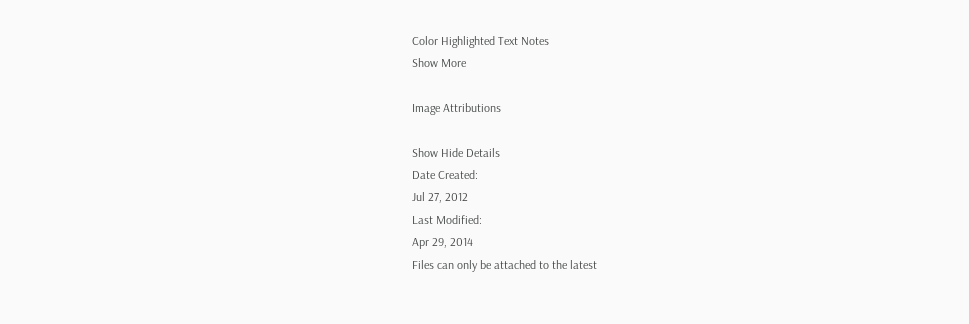Color Highlighted Text Notes
Show More

Image Attributions

Show Hide Details
Date Created:
Jul 27, 2012
Last Modified:
Apr 29, 2014
Files can only be attached to the latest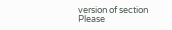version of section
Please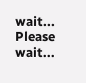wait...
Please wait...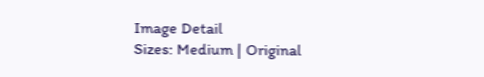Image Detail
Sizes: Medium | Original